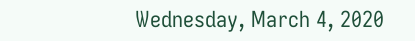Wednesday, March 4, 2020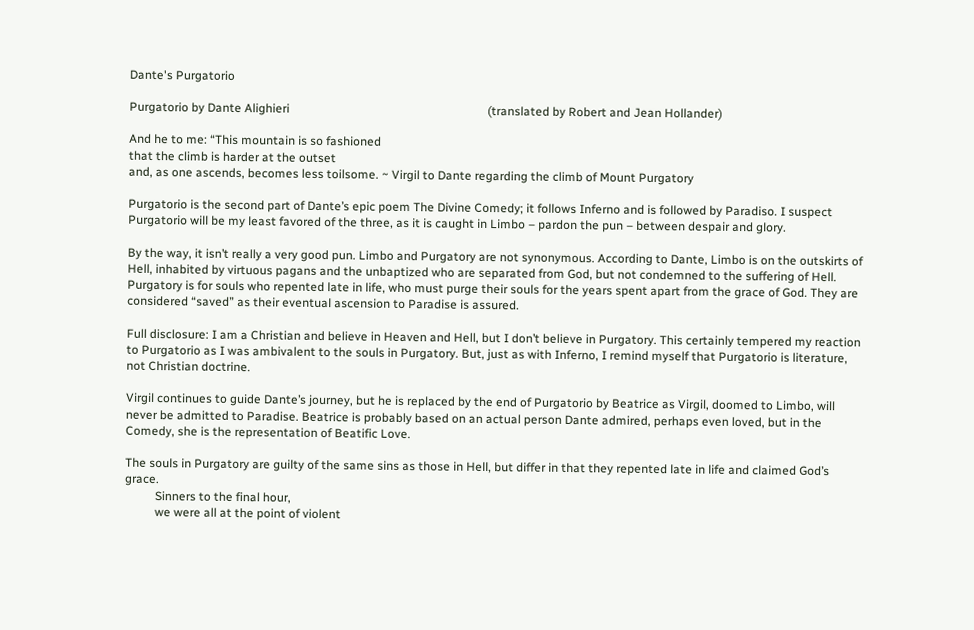Dante's Purgatorio

Purgatorio by Dante Alighieri                                                                  (translated by Robert and Jean Hollander)

And he to me: “This mountain is so fashioned
that the climb is harder at the outset
and, as one ascends, becomes less toilsome. ~ Virgil to Dante regarding the climb of Mount Purgatory

Purgatorio is the second part of Dante’s epic poem The Divine Comedy; it follows Inferno and is followed by Paradiso. I suspect Purgatorio will be my least favored of the three, as it is caught in Limbo – pardon the pun – between despair and glory.

By the way, it isn’t really a very good pun. Limbo and Purgatory are not synonymous. According to Dante, Limbo is on the outskirts of Hell, inhabited by virtuous pagans and the unbaptized who are separated from God, but not condemned to the suffering of Hell. Purgatory is for souls who repented late in life, who must purge their souls for the years spent apart from the grace of God. They are considered “saved” as their eventual ascension to Paradise is assured.

Full disclosure: I am a Christian and believe in Heaven and Hell, but I don’t believe in Purgatory. This certainly tempered my reaction to Purgatorio as I was ambivalent to the souls in Purgatory. But, just as with Inferno, I remind myself that Purgatorio is literature, not Christian doctrine.

Virgil continues to guide Dante’s journey, but he is replaced by the end of Purgatorio by Beatrice as Virgil, doomed to Limbo, will never be admitted to Paradise. Beatrice is probably based on an actual person Dante admired, perhaps even loved, but in the Comedy, she is the representation of Beatific Love.

The souls in Purgatory are guilty of the same sins as those in Hell, but differ in that they repented late in life and claimed God’s grace.
          Sinners to the final hour,
          we were all at the point of violent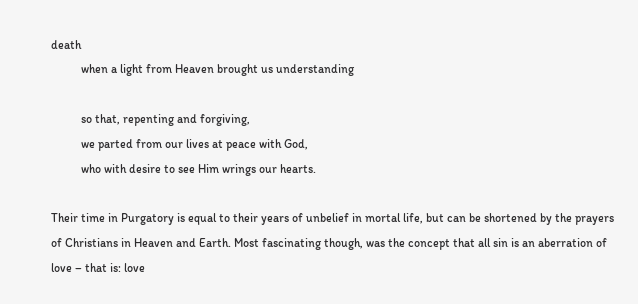death
          when a light from Heaven brought us understanding

          so that, repenting and forgiving,
          we parted from our lives at peace with God,
          who with desire to see Him wrings our hearts.

Their time in Purgatory is equal to their years of unbelief in mortal life, but can be shortened by the prayers of Christians in Heaven and Earth. Most fascinating though, was the concept that all sin is an aberration of love – that is: love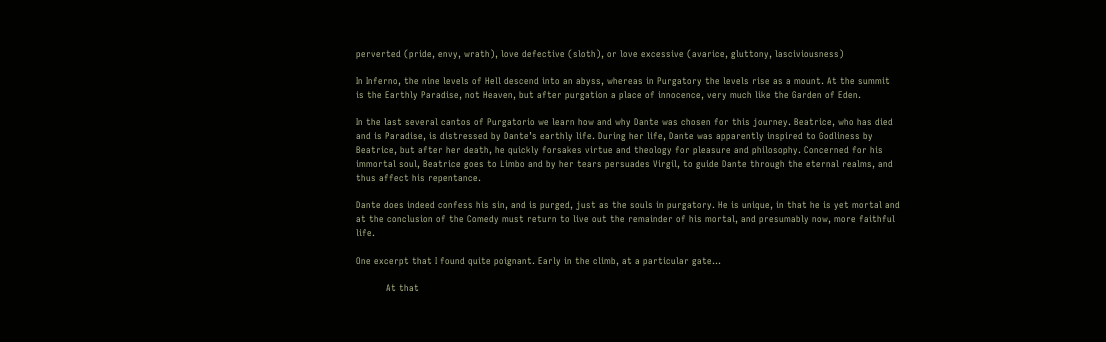perverted (pride, envy, wrath), love defective (sloth), or love excessive (avarice, gluttony, lasciviousness)

In Inferno, the nine levels of Hell descend into an abyss, whereas in Purgatory the levels rise as a mount. At the summit is the Earthly Paradise, not Heaven, but after purgation a place of innocence, very much like the Garden of Eden.

In the last several cantos of Purgatorio we learn how and why Dante was chosen for this journey. Beatrice, who has died and is Paradise, is distressed by Dante’s earthly life. During her life, Dante was apparently inspired to Godliness by Beatrice, but after her death, he quickly forsakes virtue and theology for pleasure and philosophy. Concerned for his immortal soul, Beatrice goes to Limbo and by her tears persuades Virgil, to guide Dante through the eternal realms, and thus affect his repentance.

Dante does indeed confess his sin, and is purged, just as the souls in purgatory. He is unique, in that he is yet mortal and at the conclusion of the Comedy must return to live out the remainder of his mortal, and presumably now, more faithful life.

One excerpt that I found quite poignant. Early in the climb, at a particular gate…

          At that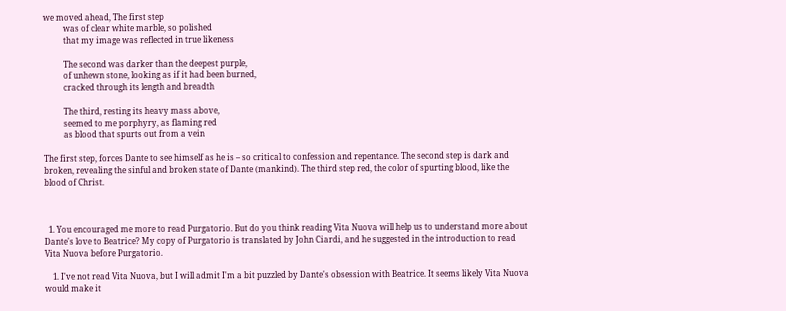we moved ahead, The first step
          was of clear white marble, so polished
          that my image was reflected in true likeness

          The second was darker than the deepest purple,
          of unhewn stone, looking as if it had been burned,
          cracked through its length and breadth

          The third, resting its heavy mass above,
          seemed to me porphyry, as flaming red
          as blood that spurts out from a vein

The first step, forces Dante to see himself as he is – so critical to confession and repentance. The second step is dark and broken, revealing the sinful and broken state of Dante (mankind). The third step red, the color of spurting blood, like the blood of Christ.



  1. You encouraged me more to read Purgatorio. But do you think reading Vita Nuova will help us to understand more about Dante's love to Beatrice? My copy of Purgatorio is translated by John Ciardi, and he suggested in the introduction to read Vita Nuova before Purgatorio.

    1. I've not read Vita Nuova, but I will admit I'm a bit puzzled by Dante's obsession with Beatrice. It seems likely Vita Nuova would make it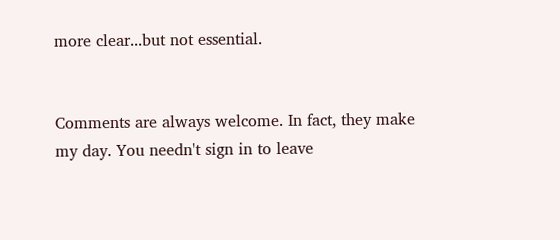more clear...but not essential.


Comments are always welcome. In fact, they make my day. You needn't sign in to leave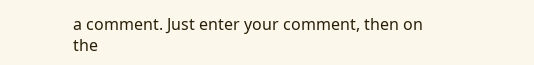a comment. Just enter your comment, then on the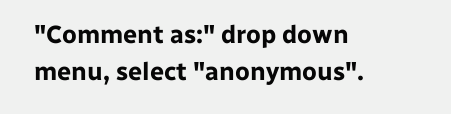"Comment as:" drop down menu, select "anonymous".